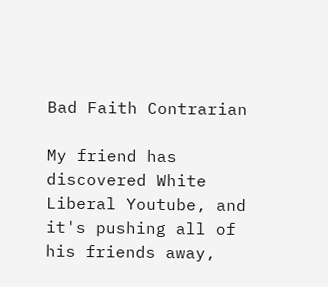Bad Faith Contrarian

My friend has discovered White Liberal Youtube, and it's pushing all of his friends away,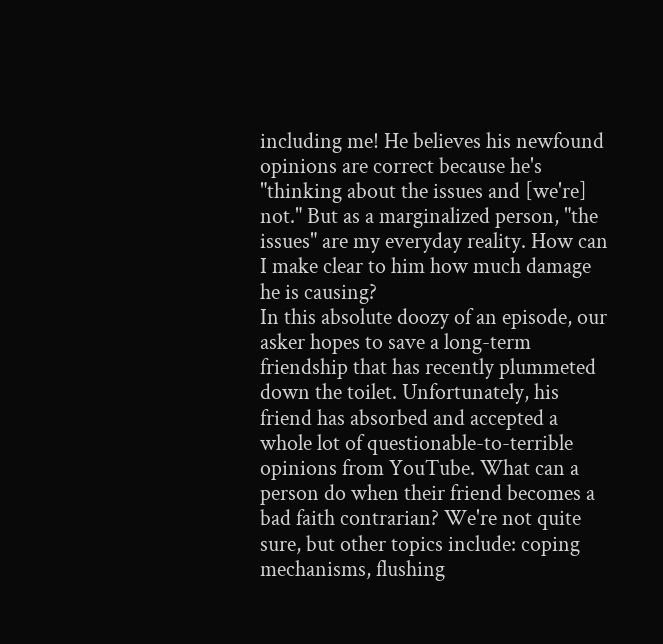including me! He believes his newfound opinions are correct because he's "thinking about the issues and [we're] not." But as a marginalized person, "the issues" are my everyday reality. How can I make clear to him how much damage he is causing?
In this absolute doozy of an episode, our asker hopes to save a long-term friendship that has recently plummeted down the toilet. Unfortunately, his friend has absorbed and accepted a whole lot of questionable-to-terrible opinions from YouTube. What can a person do when their friend becomes a bad faith contrarian? We're not quite sure, but other topics include: coping mechanisms, flushing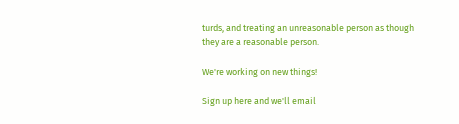turds, and treating an unreasonable person as though they are a reasonable person.

We're working on new things!

Sign up here and we'll email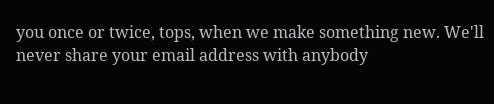you once or twice, tops, when we make something new. We'll never share your email address with anybody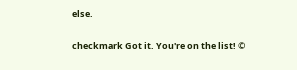else.

checkmark Got it. You're on the list! ©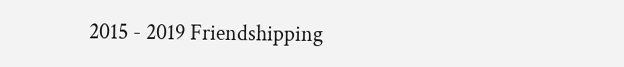2015 - 2019 Friendshipping